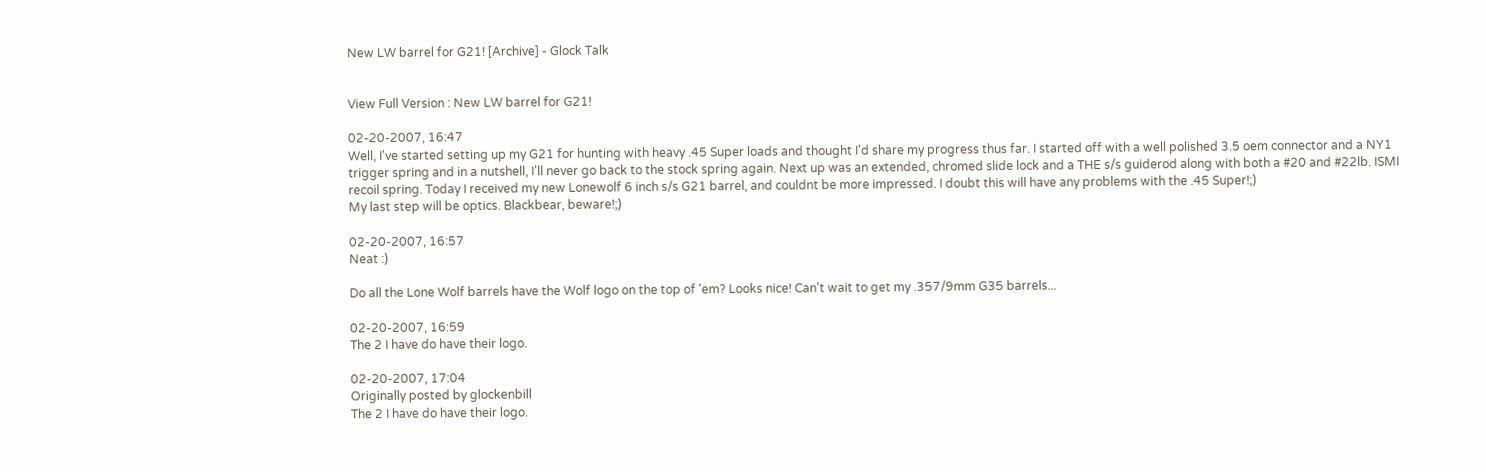New LW barrel for G21! [Archive] - Glock Talk


View Full Version : New LW barrel for G21!

02-20-2007, 16:47
Well, I've started setting up my G21 for hunting with heavy .45 Super loads and thought I'd share my progress thus far. I started off with a well polished 3.5 oem connector and a NY1 trigger spring and in a nutshell, I'll never go back to the stock spring again. Next up was an extended, chromed slide lock and a THE s/s guiderod along with both a #20 and #22lb. ISMI recoil spring. Today I received my new Lonewolf 6 inch s/s G21 barrel, and couldnt be more impressed. I doubt this will have any problems with the .45 Super!;)
My last step will be optics. Blackbear, beware!;)

02-20-2007, 16:57
Neat :)

Do all the Lone Wolf barrels have the Wolf logo on the top of 'em? Looks nice! Can't wait to get my .357/9mm G35 barrels...

02-20-2007, 16:59
The 2 I have do have their logo.

02-20-2007, 17:04
Originally posted by glockenbill
The 2 I have do have their logo.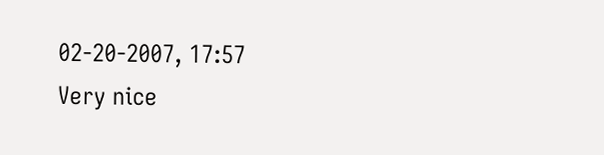02-20-2007, 17:57
Very nice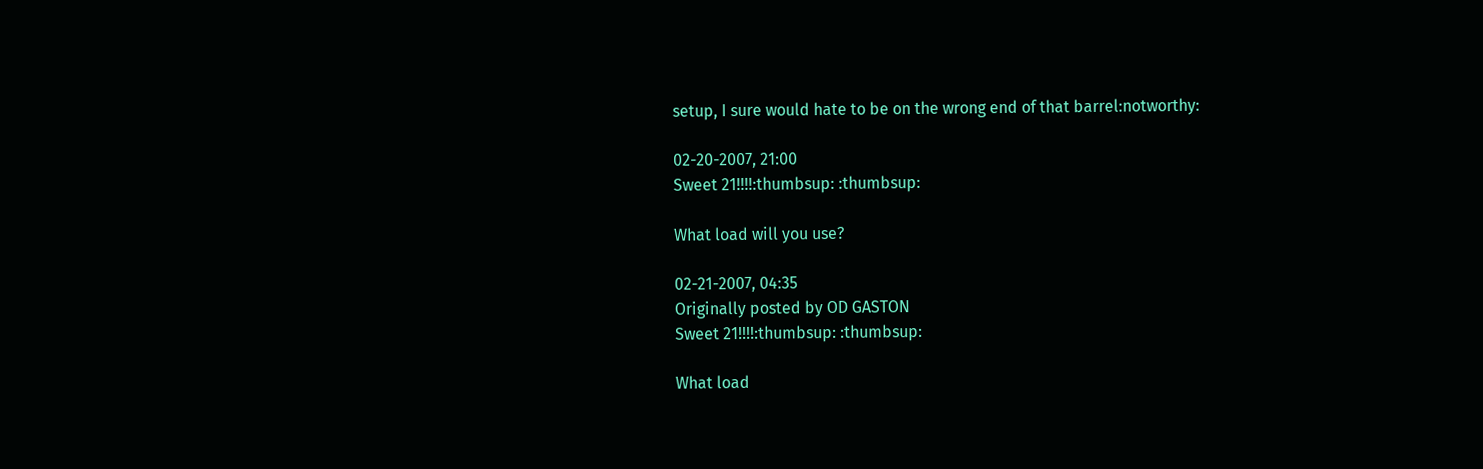setup, I sure would hate to be on the wrong end of that barrel:notworthy:

02-20-2007, 21:00
Sweet 21!!!!:thumbsup: :thumbsup:

What load will you use?

02-21-2007, 04:35
Originally posted by OD GASTON
Sweet 21!!!!:thumbsup: :thumbsup:

What load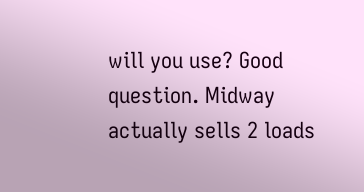will you use? Good question. Midway actually sells 2 loads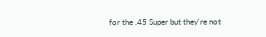for the .45 Super but they're not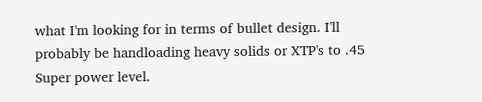what I'm looking for in terms of bullet design. I'll probably be handloading heavy solids or XTP's to .45 Super power level.